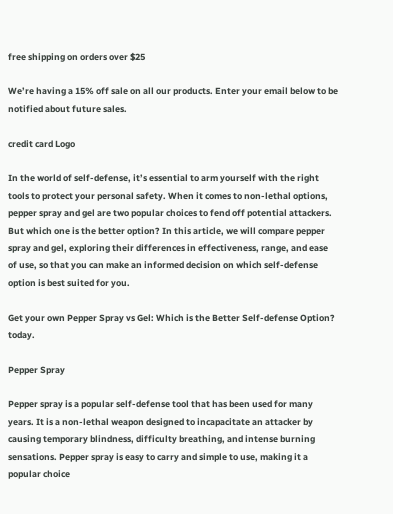free shipping on orders over $25

We’re having a 15% off sale on all our products. Enter your email below to be notified about future sales.

credit card Logo

In the world of self-defense, it’s essential to arm yourself with the right tools to protect your personal safety. When it comes to non-lethal options, pepper spray and gel are two popular choices to fend off potential attackers. But which one is the better option? In this article, we will compare pepper spray and gel, exploring their differences in effectiveness, range, and ease of use, so that you can make an informed decision on which self-defense option is best suited for you.

Get your own Pepper Spray vs Gel: Which is the Better Self-defense Option? today.

Pepper Spray

Pepper spray is a popular self-defense tool that has been used for many years. It is a non-lethal weapon designed to incapacitate an attacker by causing temporary blindness, difficulty breathing, and intense burning sensations. Pepper spray is easy to carry and simple to use, making it a popular choice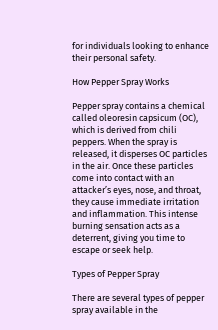for individuals looking to enhance their personal safety.

How Pepper Spray Works

Pepper spray contains a chemical called oleoresin capsicum (OC), which is derived from chili peppers. When the spray is released, it disperses OC particles in the air. Once these particles come into contact with an attacker’s eyes, nose, and throat, they cause immediate irritation and inflammation. This intense burning sensation acts as a deterrent, giving you time to escape or seek help.

Types of Pepper Spray

There are several types of pepper spray available in the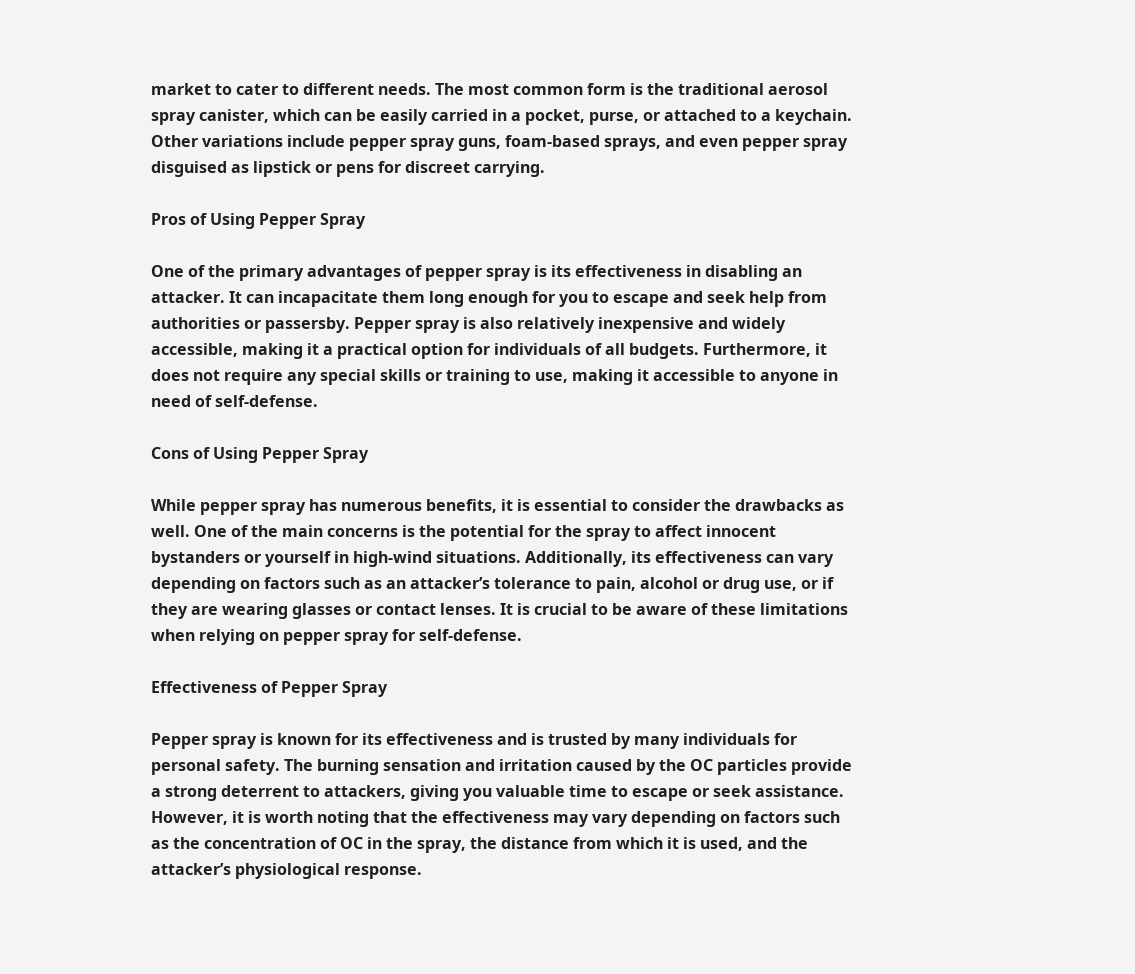market to cater to different needs. The most common form is the traditional aerosol spray canister, which can be easily carried in a pocket, purse, or attached to a keychain. Other variations include pepper spray guns, foam-based sprays, and even pepper spray disguised as lipstick or pens for discreet carrying.

Pros of Using Pepper Spray

One of the primary advantages of pepper spray is its effectiveness in disabling an attacker. It can incapacitate them long enough for you to escape and seek help from authorities or passersby. Pepper spray is also relatively inexpensive and widely accessible, making it a practical option for individuals of all budgets. Furthermore, it does not require any special skills or training to use, making it accessible to anyone in need of self-defense.

Cons of Using Pepper Spray

While pepper spray has numerous benefits, it is essential to consider the drawbacks as well. One of the main concerns is the potential for the spray to affect innocent bystanders or yourself in high-wind situations. Additionally, its effectiveness can vary depending on factors such as an attacker’s tolerance to pain, alcohol or drug use, or if they are wearing glasses or contact lenses. It is crucial to be aware of these limitations when relying on pepper spray for self-defense.

Effectiveness of Pepper Spray

Pepper spray is known for its effectiveness and is trusted by many individuals for personal safety. The burning sensation and irritation caused by the OC particles provide a strong deterrent to attackers, giving you valuable time to escape or seek assistance. However, it is worth noting that the effectiveness may vary depending on factors such as the concentration of OC in the spray, the distance from which it is used, and the attacker’s physiological response.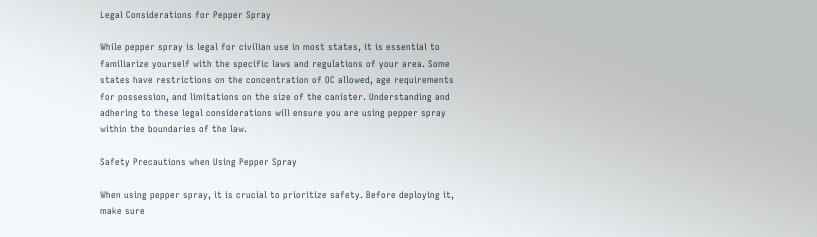Legal Considerations for Pepper Spray

While pepper spray is legal for civilian use in most states, it is essential to familiarize yourself with the specific laws and regulations of your area. Some states have restrictions on the concentration of OC allowed, age requirements for possession, and limitations on the size of the canister. Understanding and adhering to these legal considerations will ensure you are using pepper spray within the boundaries of the law.

Safety Precautions when Using Pepper Spray

When using pepper spray, it is crucial to prioritize safety. Before deploying it, make sure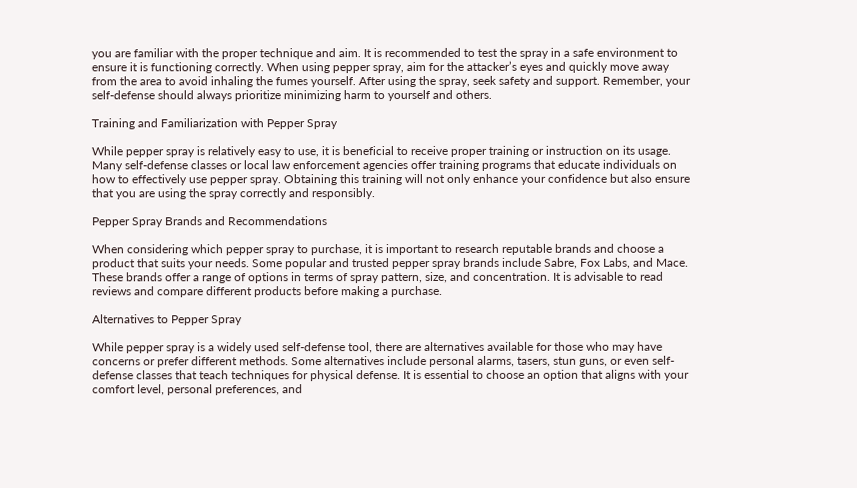you are familiar with the proper technique and aim. It is recommended to test the spray in a safe environment to ensure it is functioning correctly. When using pepper spray, aim for the attacker’s eyes and quickly move away from the area to avoid inhaling the fumes yourself. After using the spray, seek safety and support. Remember, your self-defense should always prioritize minimizing harm to yourself and others.

Training and Familiarization with Pepper Spray

While pepper spray is relatively easy to use, it is beneficial to receive proper training or instruction on its usage. Many self-defense classes or local law enforcement agencies offer training programs that educate individuals on how to effectively use pepper spray. Obtaining this training will not only enhance your confidence but also ensure that you are using the spray correctly and responsibly.

Pepper Spray Brands and Recommendations

When considering which pepper spray to purchase, it is important to research reputable brands and choose a product that suits your needs. Some popular and trusted pepper spray brands include Sabre, Fox Labs, and Mace. These brands offer a range of options in terms of spray pattern, size, and concentration. It is advisable to read reviews and compare different products before making a purchase.

Alternatives to Pepper Spray

While pepper spray is a widely used self-defense tool, there are alternatives available for those who may have concerns or prefer different methods. Some alternatives include personal alarms, tasers, stun guns, or even self-defense classes that teach techniques for physical defense. It is essential to choose an option that aligns with your comfort level, personal preferences, and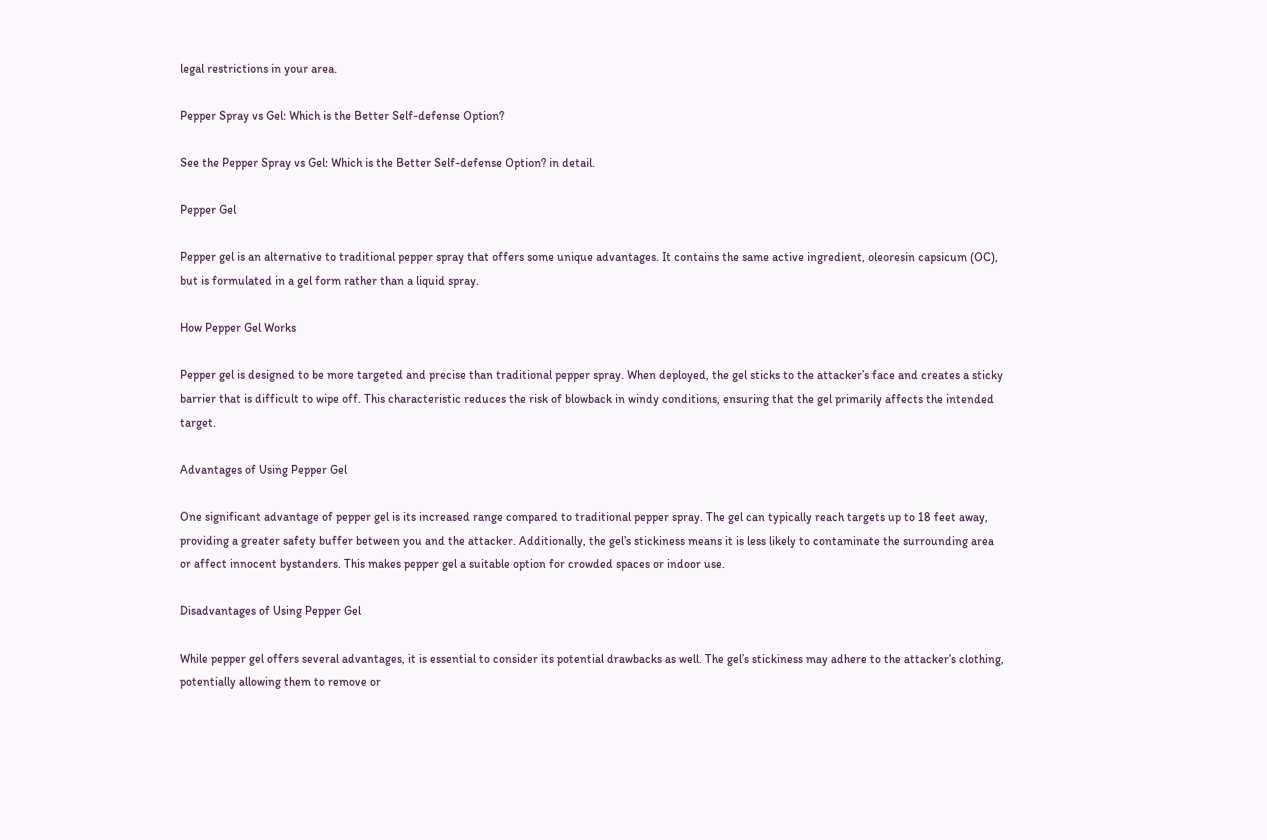legal restrictions in your area.

Pepper Spray vs Gel: Which is the Better Self-defense Option?

See the Pepper Spray vs Gel: Which is the Better Self-defense Option? in detail.

Pepper Gel

Pepper gel is an alternative to traditional pepper spray that offers some unique advantages. It contains the same active ingredient, oleoresin capsicum (OC), but is formulated in a gel form rather than a liquid spray.

How Pepper Gel Works

Pepper gel is designed to be more targeted and precise than traditional pepper spray. When deployed, the gel sticks to the attacker’s face and creates a sticky barrier that is difficult to wipe off. This characteristic reduces the risk of blowback in windy conditions, ensuring that the gel primarily affects the intended target.

Advantages of Using Pepper Gel

One significant advantage of pepper gel is its increased range compared to traditional pepper spray. The gel can typically reach targets up to 18 feet away, providing a greater safety buffer between you and the attacker. Additionally, the gel’s stickiness means it is less likely to contaminate the surrounding area or affect innocent bystanders. This makes pepper gel a suitable option for crowded spaces or indoor use.

Disadvantages of Using Pepper Gel

While pepper gel offers several advantages, it is essential to consider its potential drawbacks as well. The gel’s stickiness may adhere to the attacker’s clothing, potentially allowing them to remove or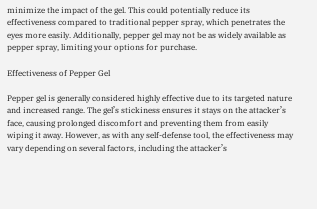minimize the impact of the gel. This could potentially reduce its effectiveness compared to traditional pepper spray, which penetrates the eyes more easily. Additionally, pepper gel may not be as widely available as pepper spray, limiting your options for purchase.

Effectiveness of Pepper Gel

Pepper gel is generally considered highly effective due to its targeted nature and increased range. The gel’s stickiness ensures it stays on the attacker’s face, causing prolonged discomfort and preventing them from easily wiping it away. However, as with any self-defense tool, the effectiveness may vary depending on several factors, including the attacker’s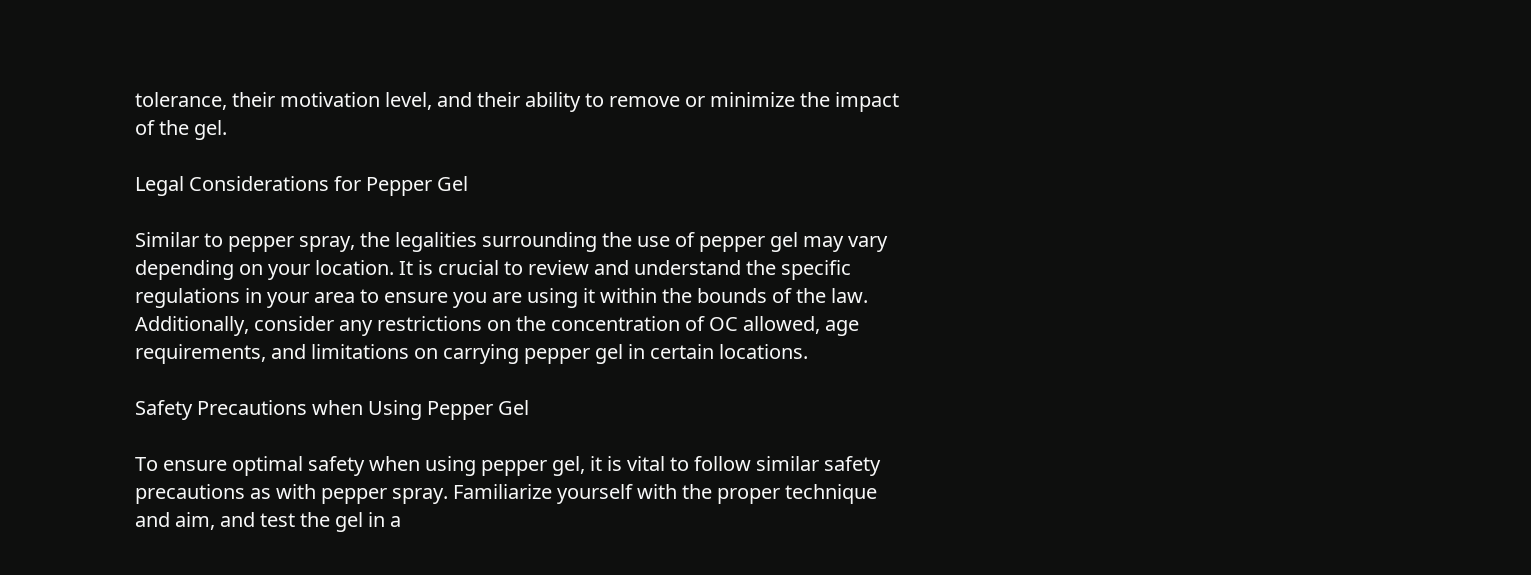tolerance, their motivation level, and their ability to remove or minimize the impact of the gel.

Legal Considerations for Pepper Gel

Similar to pepper spray, the legalities surrounding the use of pepper gel may vary depending on your location. It is crucial to review and understand the specific regulations in your area to ensure you are using it within the bounds of the law. Additionally, consider any restrictions on the concentration of OC allowed, age requirements, and limitations on carrying pepper gel in certain locations.

Safety Precautions when Using Pepper Gel

To ensure optimal safety when using pepper gel, it is vital to follow similar safety precautions as with pepper spray. Familiarize yourself with the proper technique and aim, and test the gel in a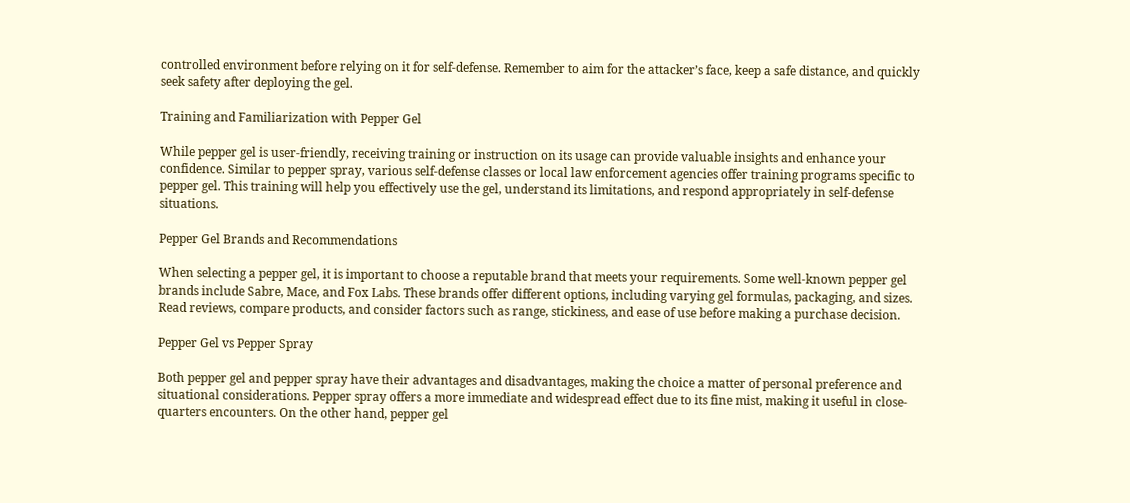controlled environment before relying on it for self-defense. Remember to aim for the attacker’s face, keep a safe distance, and quickly seek safety after deploying the gel.

Training and Familiarization with Pepper Gel

While pepper gel is user-friendly, receiving training or instruction on its usage can provide valuable insights and enhance your confidence. Similar to pepper spray, various self-defense classes or local law enforcement agencies offer training programs specific to pepper gel. This training will help you effectively use the gel, understand its limitations, and respond appropriately in self-defense situations.

Pepper Gel Brands and Recommendations

When selecting a pepper gel, it is important to choose a reputable brand that meets your requirements. Some well-known pepper gel brands include Sabre, Mace, and Fox Labs. These brands offer different options, including varying gel formulas, packaging, and sizes. Read reviews, compare products, and consider factors such as range, stickiness, and ease of use before making a purchase decision.

Pepper Gel vs Pepper Spray

Both pepper gel and pepper spray have their advantages and disadvantages, making the choice a matter of personal preference and situational considerations. Pepper spray offers a more immediate and widespread effect due to its fine mist, making it useful in close-quarters encounters. On the other hand, pepper gel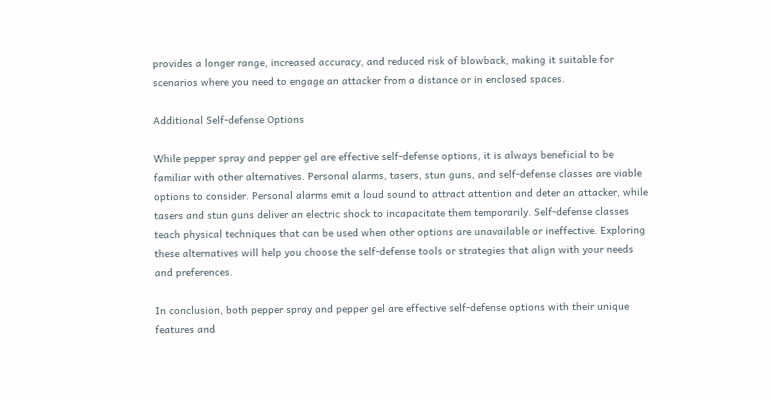provides a longer range, increased accuracy, and reduced risk of blowback, making it suitable for scenarios where you need to engage an attacker from a distance or in enclosed spaces.

Additional Self-defense Options

While pepper spray and pepper gel are effective self-defense options, it is always beneficial to be familiar with other alternatives. Personal alarms, tasers, stun guns, and self-defense classes are viable options to consider. Personal alarms emit a loud sound to attract attention and deter an attacker, while tasers and stun guns deliver an electric shock to incapacitate them temporarily. Self-defense classes teach physical techniques that can be used when other options are unavailable or ineffective. Exploring these alternatives will help you choose the self-defense tools or strategies that align with your needs and preferences.

In conclusion, both pepper spray and pepper gel are effective self-defense options with their unique features and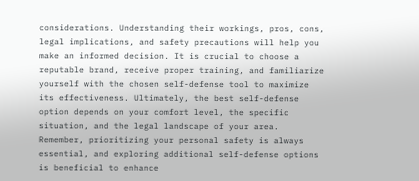considerations. Understanding their workings, pros, cons, legal implications, and safety precautions will help you make an informed decision. It is crucial to choose a reputable brand, receive proper training, and familiarize yourself with the chosen self-defense tool to maximize its effectiveness. Ultimately, the best self-defense option depends on your comfort level, the specific situation, and the legal landscape of your area. Remember, prioritizing your personal safety is always essential, and exploring additional self-defense options is beneficial to enhance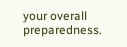your overall preparedness.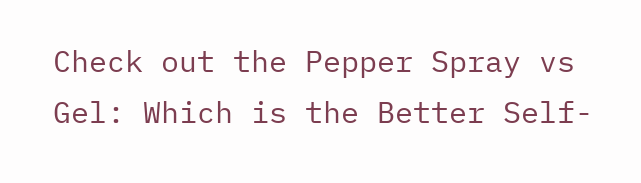Check out the Pepper Spray vs Gel: Which is the Better Self-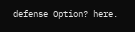defense Option? here.